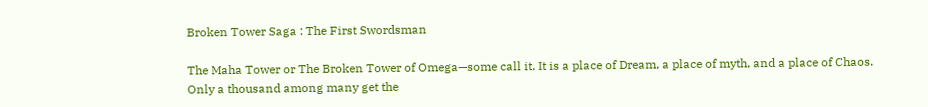Broken Tower Saga : The First Swordsman

The Maha Tower or The Broken Tower of Omega—some call it. It is a place of Dream, a place of myth, and a place of Chaos. Only a thousand among many get the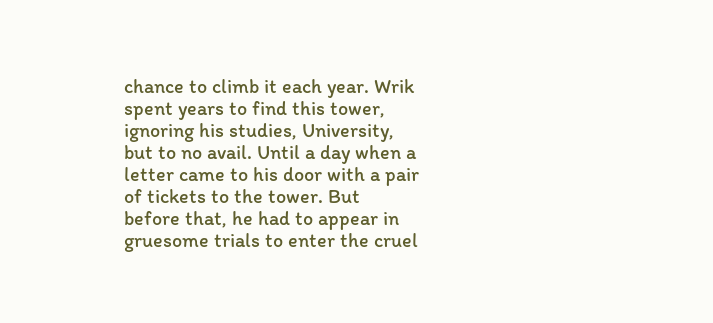chance to climb it each year. Wrik spent years to find this tower, ignoring his studies, University, but to no avail. Until a day when a letter came to his door with a pair of tickets to the tower. But before that, he had to appear in gruesome trials to enter the cruel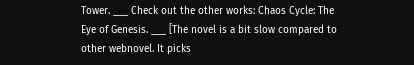Tower. ___ Check out the other works: Chaos Cycle: The Eye of Genesis. ___ [The novel is a bit slow compared to other webnovel. It picks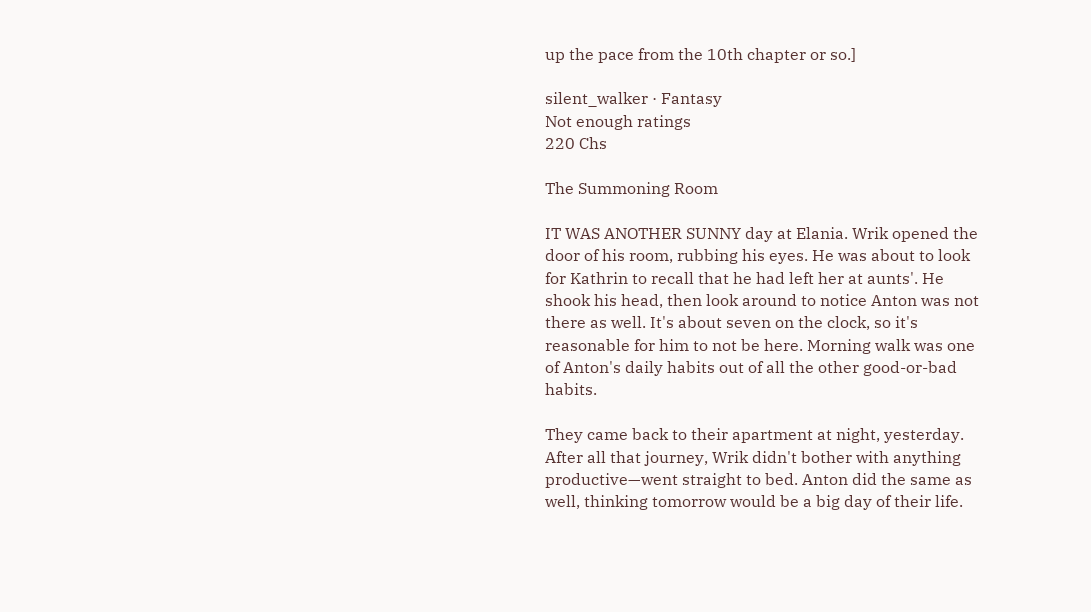up the pace from the 10th chapter or so.]

silent_walker · Fantasy
Not enough ratings
220 Chs

The Summoning Room

IT WAS ANOTHER SUNNY day at Elania. Wrik opened the door of his room, rubbing his eyes. He was about to look for Kathrin to recall that he had left her at aunts'. He shook his head, then look around to notice Anton was not there as well. It's about seven on the clock, so it's reasonable for him to not be here. Morning walk was one of Anton's daily habits out of all the other good-or-bad habits.

They came back to their apartment at night, yesterday. After all that journey, Wrik didn't bother with anything productive—went straight to bed. Anton did the same as well, thinking tomorrow would be a big day of their life.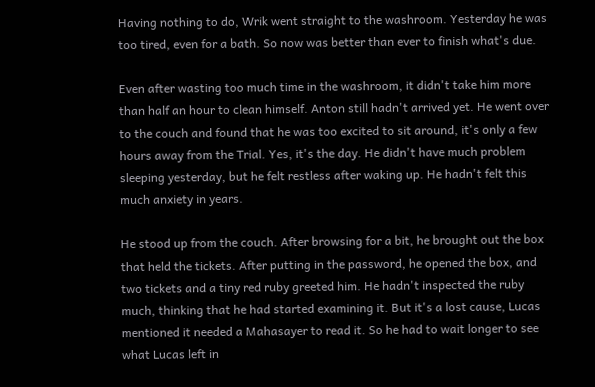Having nothing to do, Wrik went straight to the washroom. Yesterday he was too tired, even for a bath. So now was better than ever to finish what's due.

Even after wasting too much time in the washroom, it didn't take him more than half an hour to clean himself. Anton still hadn't arrived yet. He went over to the couch and found that he was too excited to sit around, it's only a few hours away from the Trial. Yes, it's the day. He didn't have much problem sleeping yesterday, but he felt restless after waking up. He hadn't felt this much anxiety in years.

He stood up from the couch. After browsing for a bit, he brought out the box that held the tickets. After putting in the password, he opened the box, and two tickets and a tiny red ruby greeted him. He hadn't inspected the ruby much, thinking that he had started examining it. But it's a lost cause, Lucas mentioned it needed a Mahasayer to read it. So he had to wait longer to see what Lucas left in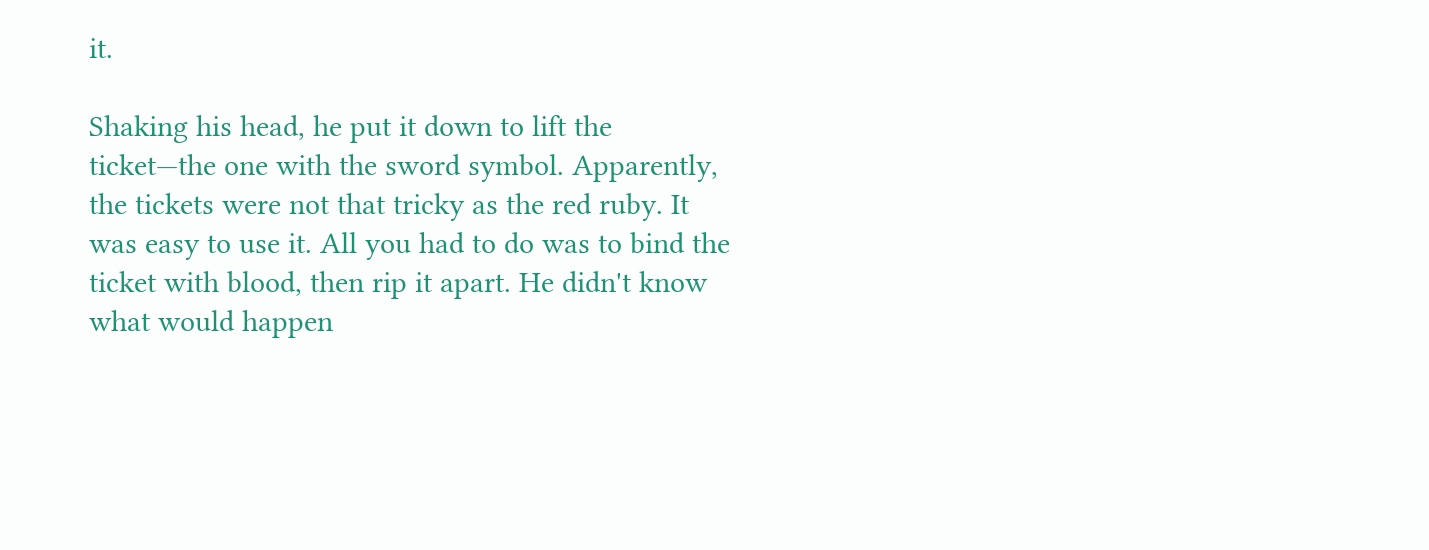it.

Shaking his head, he put it down to lift the ticket—the one with the sword symbol. Apparently, the tickets were not that tricky as the red ruby. It was easy to use it. All you had to do was to bind the ticket with blood, then rip it apart. He didn't know what would happen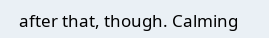after that, though. Calming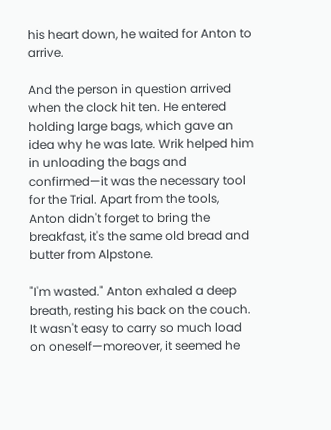his heart down, he waited for Anton to arrive.

And the person in question arrived when the clock hit ten. He entered holding large bags, which gave an idea why he was late. Wrik helped him in unloading the bags and confirmed—it was the necessary tool for the Trial. Apart from the tools, Anton didn't forget to bring the breakfast, it's the same old bread and butter from Alpstone.

"I'm wasted." Anton exhaled a deep breath, resting his back on the couch. It wasn't easy to carry so much load on oneself—moreover, it seemed he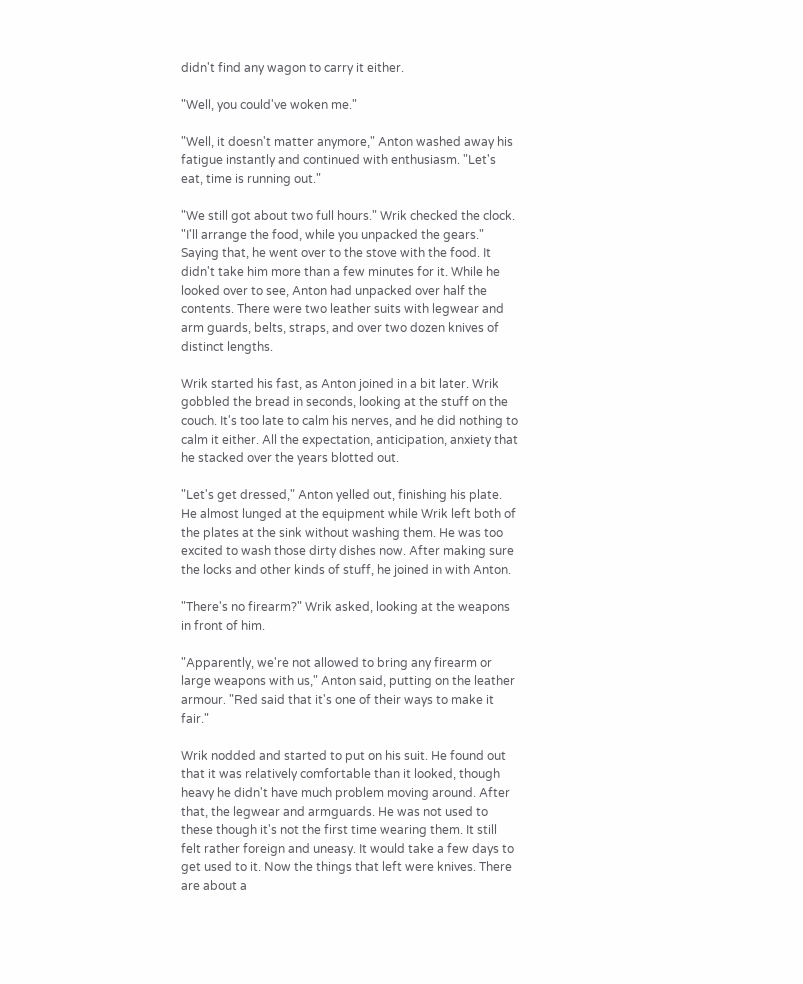didn't find any wagon to carry it either.

"Well, you could've woken me."

"Well, it doesn't matter anymore," Anton washed away his fatigue instantly and continued with enthusiasm. "Let's eat, time is running out."

"We still got about two full hours." Wrik checked the clock. "I'll arrange the food, while you unpacked the gears." Saying that, he went over to the stove with the food. It didn't take him more than a few minutes for it. While he looked over to see, Anton had unpacked over half the contents. There were two leather suits with legwear and arm guards, belts, straps, and over two dozen knives of distinct lengths.

Wrik started his fast, as Anton joined in a bit later. Wrik gobbled the bread in seconds, looking at the stuff on the couch. It's too late to calm his nerves, and he did nothing to calm it either. All the expectation, anticipation, anxiety that he stacked over the years blotted out.

"Let's get dressed," Anton yelled out, finishing his plate. He almost lunged at the equipment while Wrik left both of the plates at the sink without washing them. He was too excited to wash those dirty dishes now. After making sure the locks and other kinds of stuff, he joined in with Anton.

"There's no firearm?" Wrik asked, looking at the weapons in front of him.

"Apparently, we're not allowed to bring any firearm or large weapons with us," Anton said, putting on the leather armour. "Red said that it's one of their ways to make it fair."

Wrik nodded and started to put on his suit. He found out that it was relatively comfortable than it looked, though heavy he didn't have much problem moving around. After that, the legwear and armguards. He was not used to these though it's not the first time wearing them. It still felt rather foreign and uneasy. It would take a few days to get used to it. Now the things that left were knives. There are about a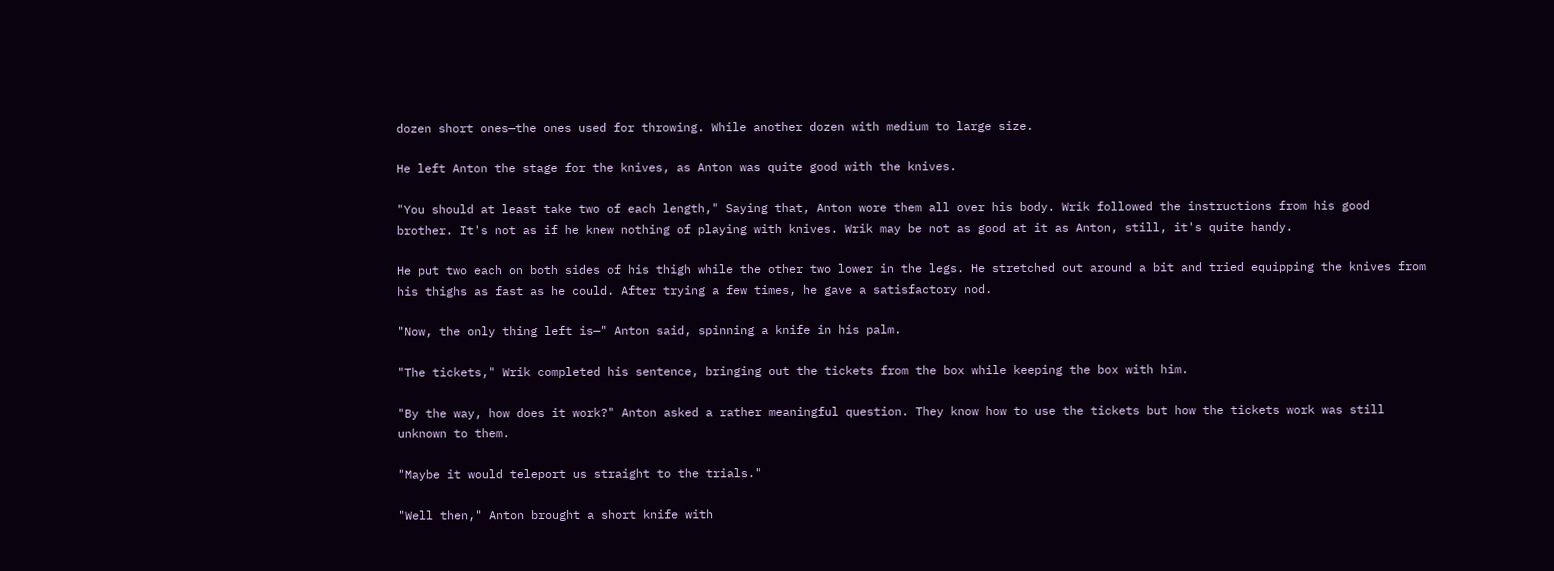dozen short ones—the ones used for throwing. While another dozen with medium to large size.

He left Anton the stage for the knives, as Anton was quite good with the knives.

"You should at least take two of each length," Saying that, Anton wore them all over his body. Wrik followed the instructions from his good brother. It's not as if he knew nothing of playing with knives. Wrik may be not as good at it as Anton, still, it's quite handy.

He put two each on both sides of his thigh while the other two lower in the legs. He stretched out around a bit and tried equipping the knives from his thighs as fast as he could. After trying a few times, he gave a satisfactory nod.

"Now, the only thing left is—" Anton said, spinning a knife in his palm.

"The tickets," Wrik completed his sentence, bringing out the tickets from the box while keeping the box with him.

"By the way, how does it work?" Anton asked a rather meaningful question. They know how to use the tickets but how the tickets work was still unknown to them.

"Maybe it would teleport us straight to the trials."

"Well then," Anton brought a short knife with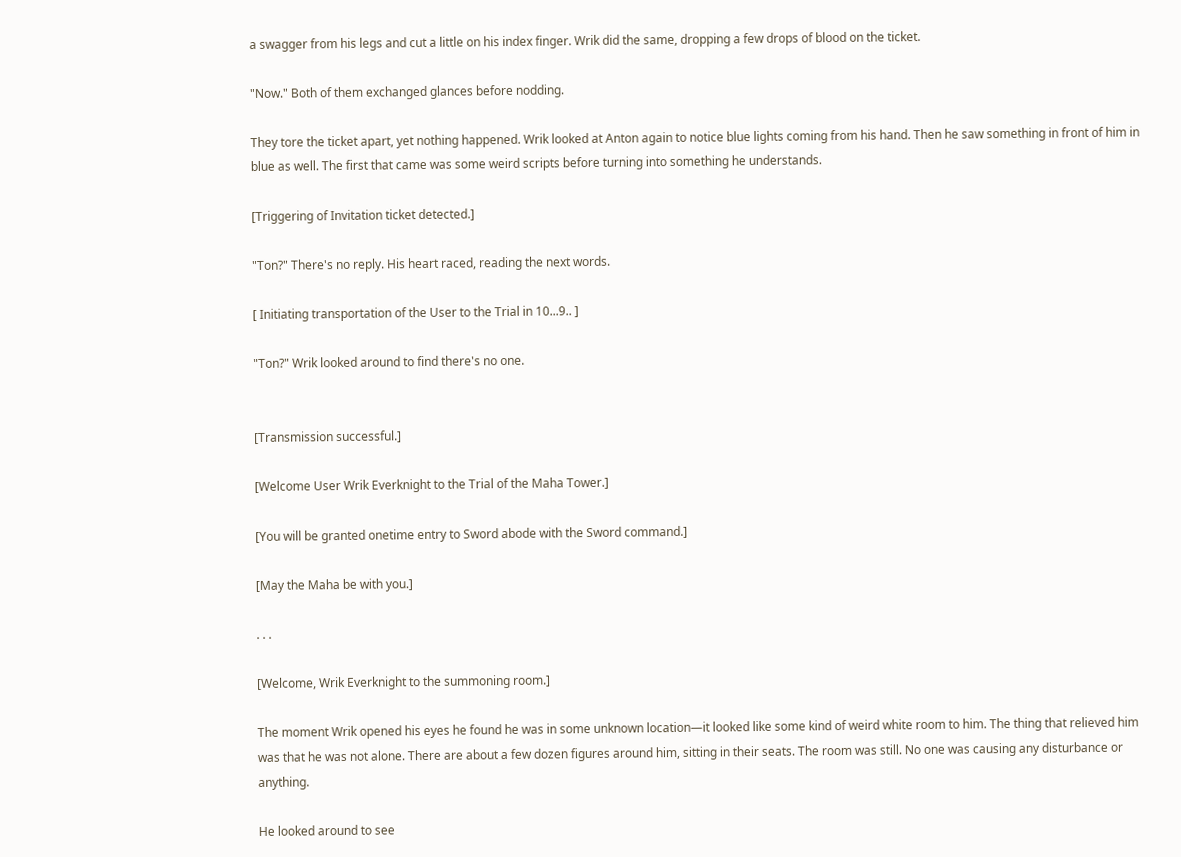a swagger from his legs and cut a little on his index finger. Wrik did the same, dropping a few drops of blood on the ticket.

"Now." Both of them exchanged glances before nodding.

They tore the ticket apart, yet nothing happened. Wrik looked at Anton again to notice blue lights coming from his hand. Then he saw something in front of him in blue as well. The first that came was some weird scripts before turning into something he understands.

[Triggering of Invitation ticket detected.]

"Ton?" There's no reply. His heart raced, reading the next words.

[ Initiating transportation of the User to the Trial in 10...9.. ]

"Ton?" Wrik looked around to find there's no one.


[Transmission successful.]

[Welcome User Wrik Everknight to the Trial of the Maha Tower.]

[You will be granted onetime entry to Sword abode with the Sword command.]

[May the Maha be with you.]

. . .

[Welcome, Wrik Everknight to the summoning room.]

The moment Wrik opened his eyes he found he was in some unknown location—it looked like some kind of weird white room to him. The thing that relieved him was that he was not alone. There are about a few dozen figures around him, sitting in their seats. The room was still. No one was causing any disturbance or anything.

He looked around to see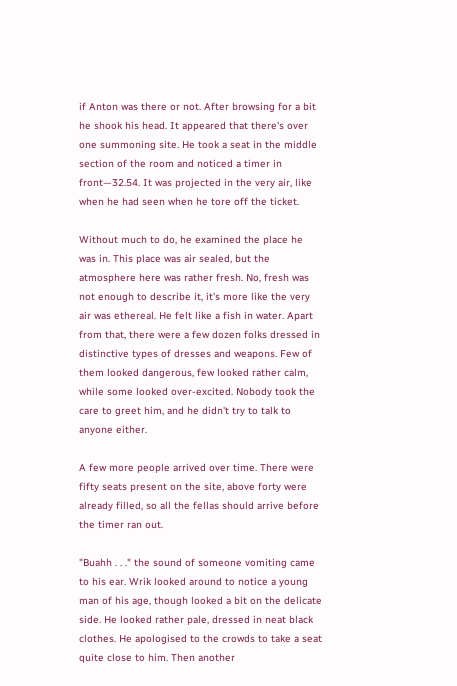if Anton was there or not. After browsing for a bit he shook his head. It appeared that there's over one summoning site. He took a seat in the middle section of the room and noticed a timer in front—32.54. It was projected in the very air, like when he had seen when he tore off the ticket.

Without much to do, he examined the place he was in. This place was air sealed, but the atmosphere here was rather fresh. No, fresh was not enough to describe it, it's more like the very air was ethereal. He felt like a fish in water. Apart from that, there were a few dozen folks dressed in distinctive types of dresses and weapons. Few of them looked dangerous, few looked rather calm, while some looked over-excited. Nobody took the care to greet him, and he didn't try to talk to anyone either.

A few more people arrived over time. There were fifty seats present on the site, above forty were already filled, so all the fellas should arrive before the timer ran out.

"Buahh . . ." the sound of someone vomiting came to his ear. Wrik looked around to notice a young man of his age, though looked a bit on the delicate side. He looked rather pale, dressed in neat black clothes. He apologised to the crowds to take a seat quite close to him. Then another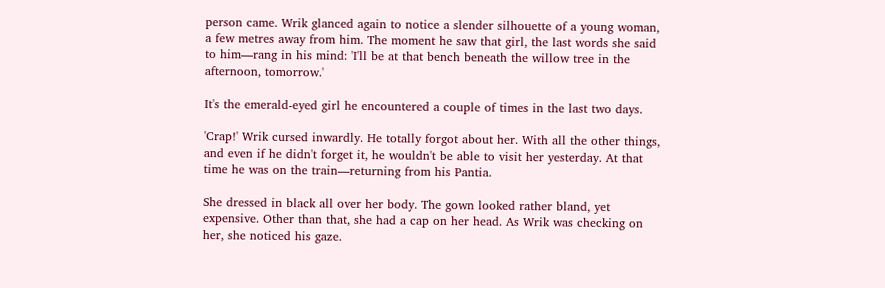person came. Wrik glanced again to notice a slender silhouette of a young woman, a few metres away from him. The moment he saw that girl, the last words she said to him—rang in his mind: 'I'll be at that bench beneath the willow tree in the afternoon, tomorrow.'

It's the emerald-eyed girl he encountered a couple of times in the last two days.

'Crap!' Wrik cursed inwardly. He totally forgot about her. With all the other things, and even if he didn't forget it, he wouldn't be able to visit her yesterday. At that time he was on the train—returning from his Pantia.

She dressed in black all over her body. The gown looked rather bland, yet expensive. Other than that, she had a cap on her head. As Wrik was checking on her, she noticed his gaze.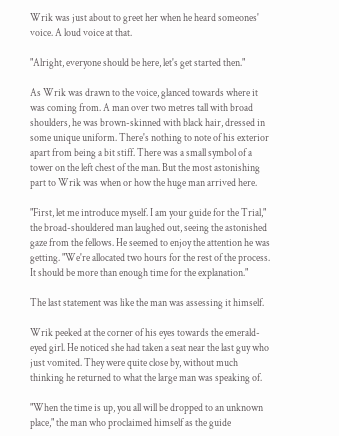Wrik was just about to greet her when he heard someones' voice. A loud voice at that.

"Alright, everyone should be here, let's get started then."

As Wrik was drawn to the voice, glanced towards where it was coming from. A man over two metres tall with broad shoulders, he was brown-skinned with black hair, dressed in some unique uniform. There's nothing to note of his exterior apart from being a bit stiff. There was a small symbol of a tower on the left chest of the man. But the most astonishing part to Wrik was when or how the huge man arrived here.

"First, let me introduce myself. I am your guide for the Trial," the broad-shouldered man laughed out, seeing the astonished gaze from the fellows. He seemed to enjoy the attention he was getting. "We're allocated two hours for the rest of the process. It should be more than enough time for the explanation."

The last statement was like the man was assessing it himself.

Wrik peeked at the corner of his eyes towards the emerald-eyed girl. He noticed she had taken a seat near the last guy who just vomited. They were quite close by, without much thinking he returned to what the large man was speaking of.

"When the time is up, you all will be dropped to an unknown place," the man who proclaimed himself as the guide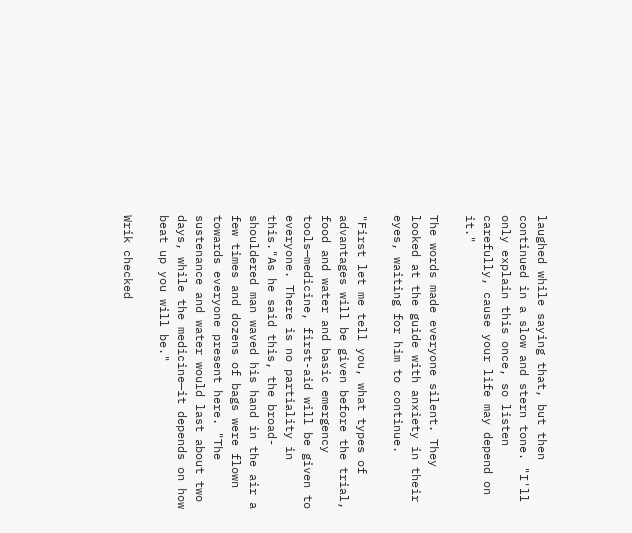laughed while saying that, but then continued in a slow and stern tone. "I'll only explain this once, so listen carefully, cause your life may depend on it."

The words made everyone silent. They looked at the guide with anxiety in their eyes, waiting for him to continue.

"First let me tell you, what types of advantages will be given before the trial, food and water and basic emergency tools—medicine, first-aid will be given to everyone. There is no partiality in this."As he said this, the broad-shouldered man waved his hand in the air a few times and dozens of bags were flown towards everyone present here. "The sustenance and water would last about two days, while the medicine—it depends on how beat up you will be."

Wrik checked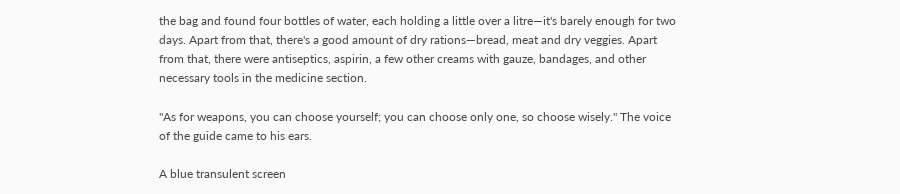the bag and found four bottles of water, each holding a little over a litre—it's barely enough for two days. Apart from that, there's a good amount of dry rations—bread, meat and dry veggies. Apart from that, there were antiseptics, aspirin, a few other creams with gauze, bandages, and other necessary tools in the medicine section.

"As for weapons, you can choose yourself; you can choose only one, so choose wisely." The voice of the guide came to his ears.

A blue transulent screen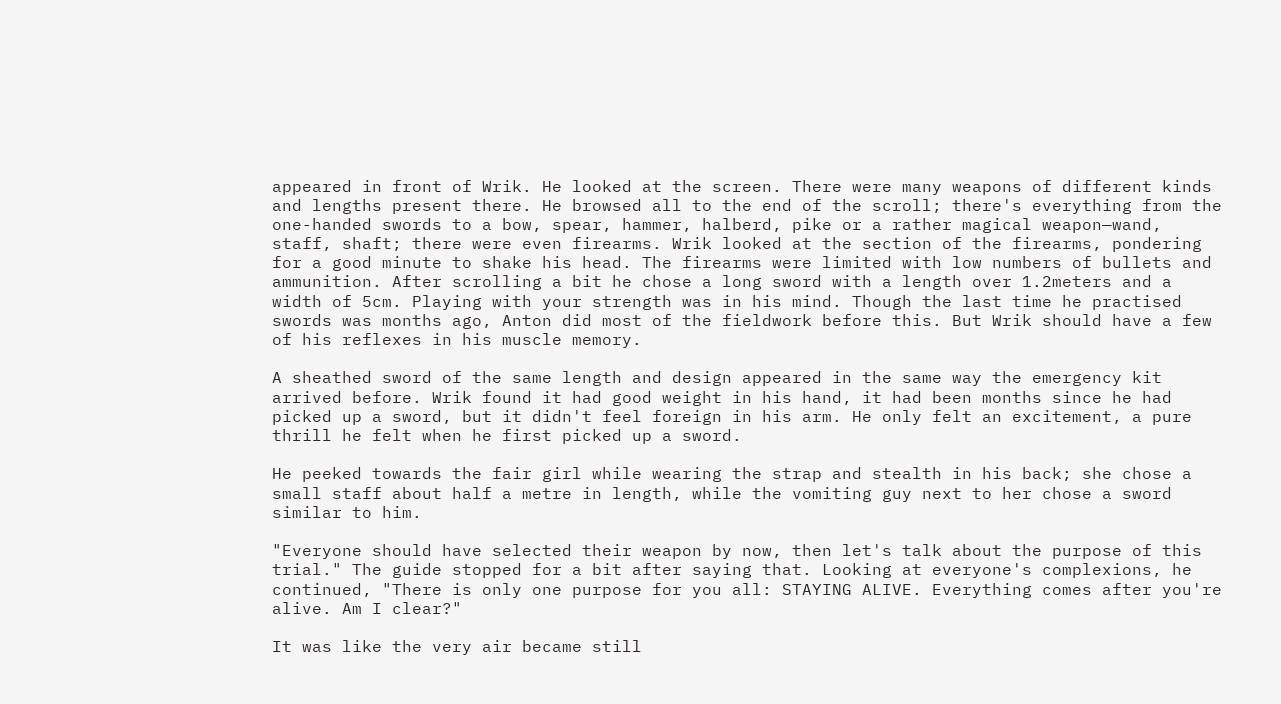appeared in front of Wrik. He looked at the screen. There were many weapons of different kinds and lengths present there. He browsed all to the end of the scroll; there's everything from the one-handed swords to a bow, spear, hammer, halberd, pike or a rather magical weapon—wand, staff, shaft; there were even firearms. Wrik looked at the section of the firearms, pondering for a good minute to shake his head. The firearms were limited with low numbers of bullets and ammunition. After scrolling a bit he chose a long sword with a length over 1.2meters and a width of 5cm. Playing with your strength was in his mind. Though the last time he practised swords was months ago, Anton did most of the fieldwork before this. But Wrik should have a few of his reflexes in his muscle memory.

A sheathed sword of the same length and design appeared in the same way the emergency kit arrived before. Wrik found it had good weight in his hand, it had been months since he had picked up a sword, but it didn't feel foreign in his arm. He only felt an excitement, a pure thrill he felt when he first picked up a sword.

He peeked towards the fair girl while wearing the strap and stealth in his back; she chose a small staff about half a metre in length, while the vomiting guy next to her chose a sword similar to him.

"Everyone should have selected their weapon by now, then let's talk about the purpose of this trial." The guide stopped for a bit after saying that. Looking at everyone's complexions, he continued, "There is only one purpose for you all: STAYING ALIVE. Everything comes after you're alive. Am I clear?"

It was like the very air became still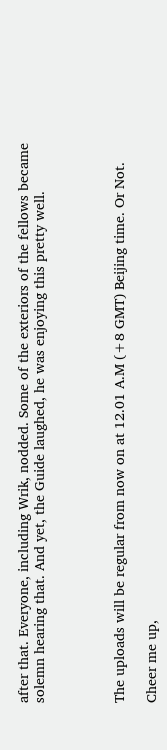after that. Everyone, including Wrik, nodded. Some of the exteriors of the fellows became solemn hearing that. And yet, the Guide laughed, he was enjoying this pretty well.




The uploads will be regular from now on at 12.01 A.M (+8 GMT) Beijing time. Or Not.

Cheer me up,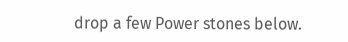drop a few Power stones below.